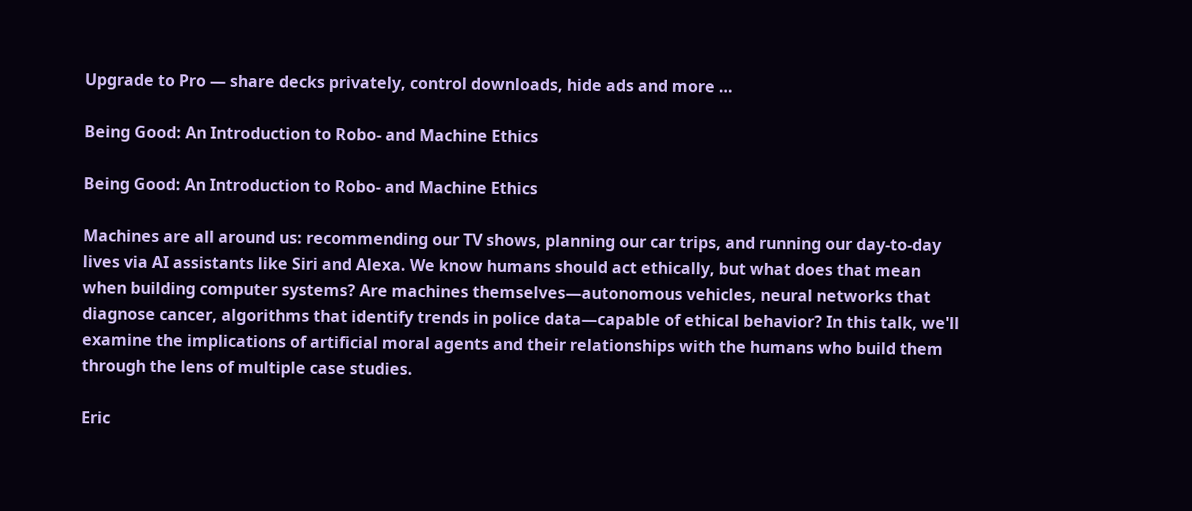Upgrade to Pro — share decks privately, control downloads, hide ads and more …

Being Good: An Introduction to Robo- and Machine Ethics

Being Good: An Introduction to Robo- and Machine Ethics

Machines are all around us: recommending our TV shows, planning our car trips, and running our day-to-day lives via AI assistants like Siri and Alexa. We know humans should act ethically, but what does that mean when building computer systems? Are machines themselves—autonomous vehicles, neural networks that diagnose cancer, algorithms that identify trends in police data—capable of ethical behavior? In this talk, we'll examine the implications of artificial moral agents and their relationships with the humans who build them through the lens of multiple case studies.

Eric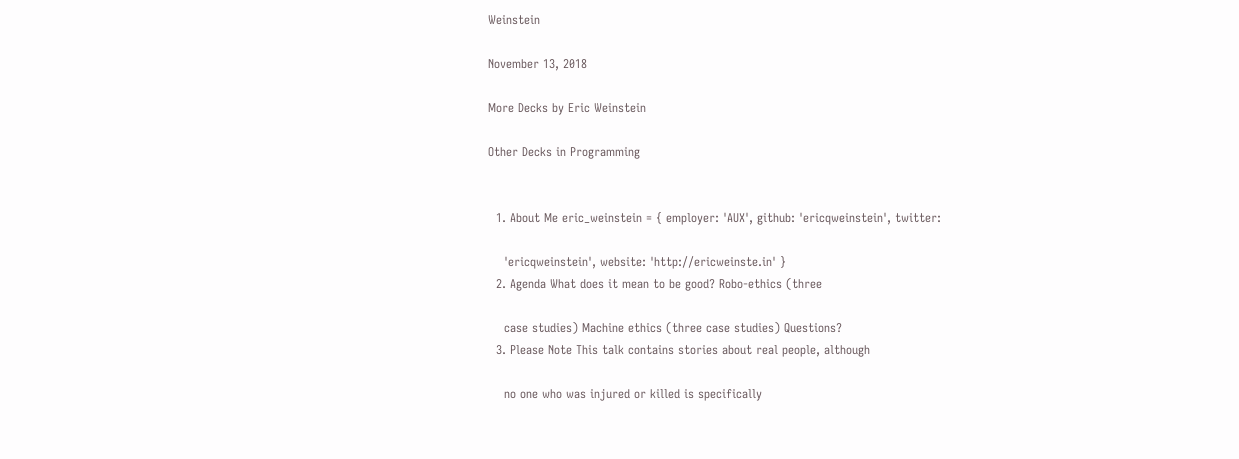Weinstein

November 13, 2018

More Decks by Eric Weinstein

Other Decks in Programming


  1. About Me eric_weinstein = { employer: 'AUX', github: 'ericqweinstein', twitter:

    'ericqweinstein', website: 'http://ericweinste.in' }
  2. Agenda What does it mean to be good? Robo-ethics (three

    case studies) Machine ethics (three case studies) Questions?
  3. Please Note This talk contains stories about real people, although

    no one who was injured or killed is specifically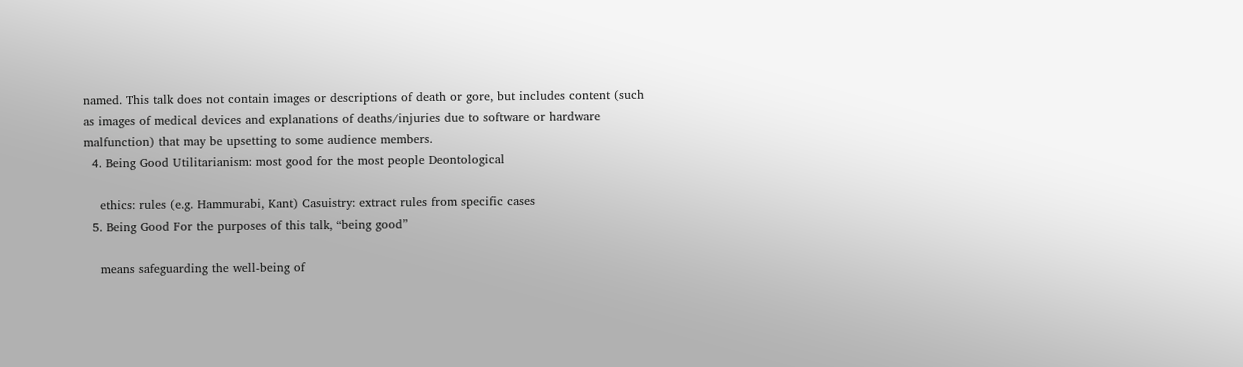named. This talk does not contain images or descriptions of death or gore, but includes content (such as images of medical devices and explanations of deaths/injuries due to software or hardware malfunction) that may be upsetting to some audience members.
  4. Being Good Utilitarianism: most good for the most people Deontological

    ethics: rules (e.g. Hammurabi, Kant) Casuistry: extract rules from specific cases
  5. Being Good For the purposes of this talk, “being good”

    means safeguarding the well-being of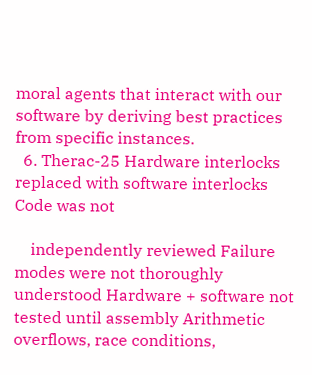moral agents that interact with our software by deriving best practices from specific instances.
  6. Therac-25 Hardware interlocks replaced with software interlocks Code was not

    independently reviewed Failure modes were not thoroughly understood Hardware + software not tested until assembly Arithmetic overflows, race conditions,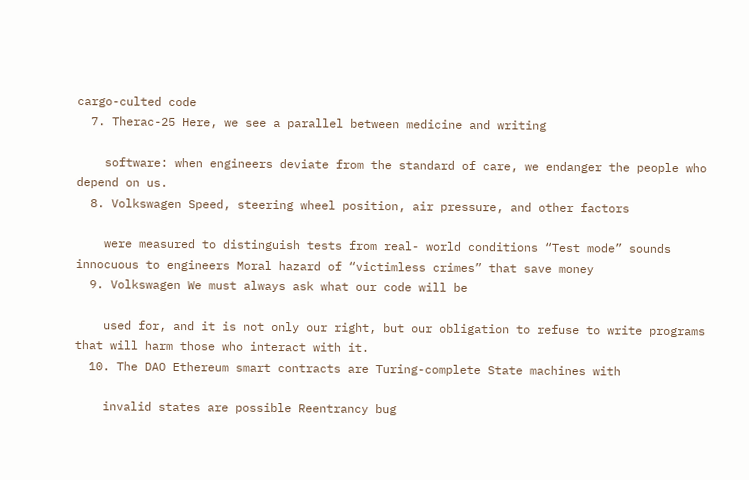cargo-culted code
  7. Therac-25 Here, we see a parallel between medicine and writing

    software: when engineers deviate from the standard of care, we endanger the people who depend on us.
  8. Volkswagen Speed, steering wheel position, air pressure, and other factors

    were measured to distinguish tests from real- world conditions “Test mode” sounds innocuous to engineers Moral hazard of “victimless crimes” that save money
  9. Volkswagen We must always ask what our code will be

    used for, and it is not only our right, but our obligation to refuse to write programs that will harm those who interact with it.
  10. The DAO Ethereum smart contracts are Turing-complete State machines with

    invalid states are possible Reentrancy bug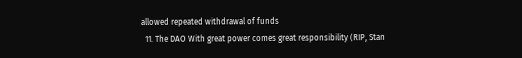allowed repeated withdrawal of funds
  11. The DAO With great power comes great responsibility (RIP, Stan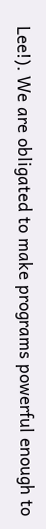Lee!). We are obligated to make programs powerful enough to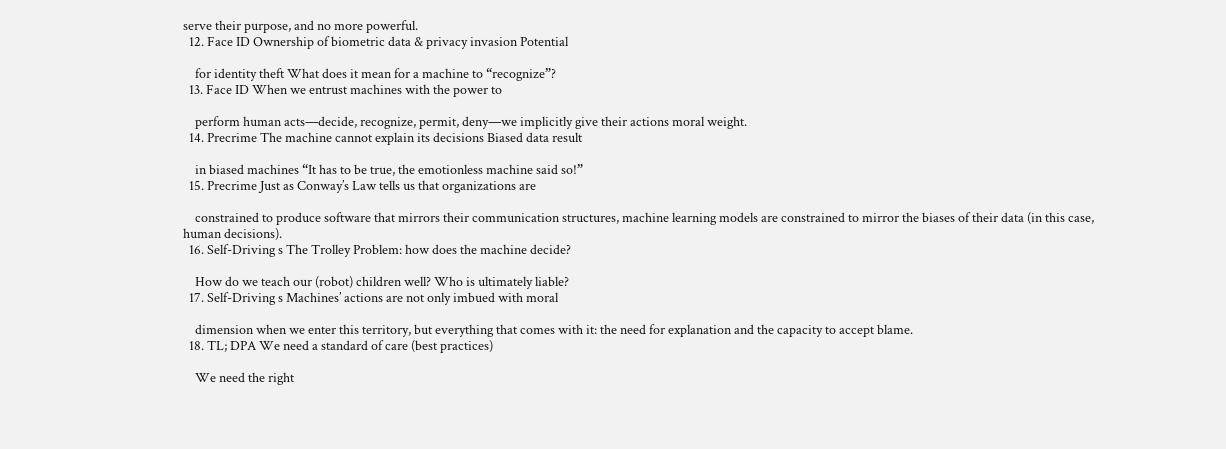serve their purpose, and no more powerful.
  12. Face ID Ownership of biometric data & privacy invasion Potential

    for identity theft What does it mean for a machine to “recognize”?
  13. Face ID When we entrust machines with the power to

    perform human acts—decide, recognize, permit, deny—we implicitly give their actions moral weight.
  14. Precrime The machine cannot explain its decisions Biased data result

    in biased machines “It has to be true, the emotionless machine said so!”
  15. Precrime Just as Conway’s Law tells us that organizations are

    constrained to produce software that mirrors their communication structures, machine learning models are constrained to mirror the biases of their data (in this case, human decisions).
  16. Self-Driving s The Trolley Problem: how does the machine decide?

    How do we teach our (robot) children well? Who is ultimately liable?
  17. Self-Driving s Machines’ actions are not only imbued with moral

    dimension when we enter this territory, but everything that comes with it: the need for explanation and the capacity to accept blame.
  18. TL; DPA We need a standard of care (best practices)

    We need the right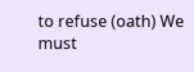to refuse (oath) We must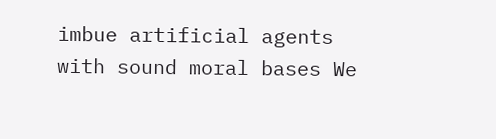imbue artificial agents with sound moral bases We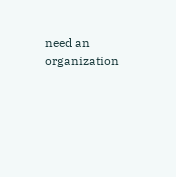need an organization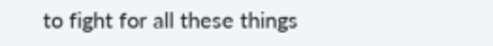to fight for all these things